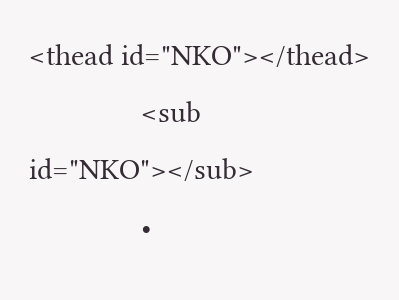<thead id="NKO"></thead>
              <sub id="NKO"></sub>
              •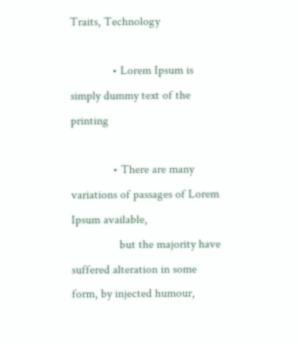Traits, Technology

              • Lorem Ipsum is simply dummy text of the printing

              • There are many variations of passages of Lorem Ipsum available,
                but the majority have suffered alteration in some form, by injected humour,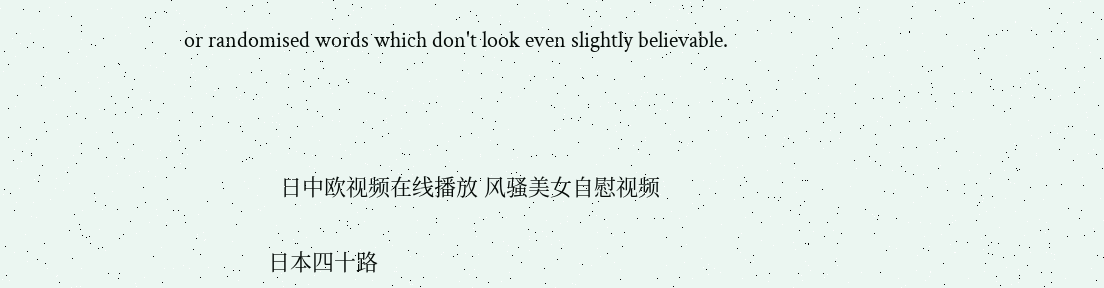or randomised words which don't look even slightly believable.



                日中欧视频在线播放 风骚美女自慰视频

              日本四十路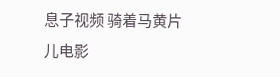息子视频 骑着马黄片儿电影